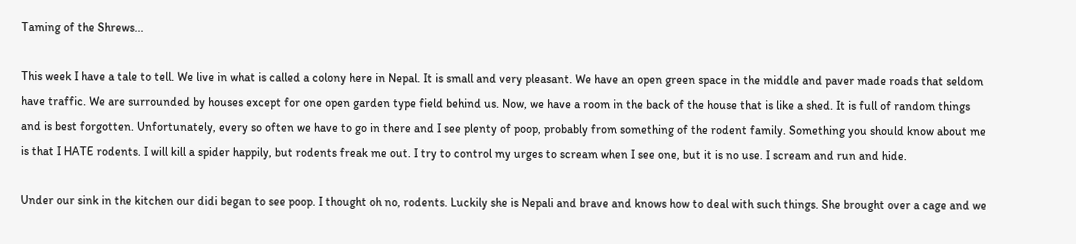Taming of the Shrews...

This week I have a tale to tell. We live in what is called a colony here in Nepal. It is small and very pleasant. We have an open green space in the middle and paver made roads that seldom have traffic. We are surrounded by houses except for one open garden type field behind us. Now, we have a room in the back of the house that is like a shed. It is full of random things and is best forgotten. Unfortunately, every so often we have to go in there and I see plenty of poop, probably from something of the rodent family. Something you should know about me is that I HATE rodents. I will kill a spider happily, but rodents freak me out. I try to control my urges to scream when I see one, but it is no use. I scream and run and hide.

Under our sink in the kitchen our didi began to see poop. I thought oh no, rodents. Luckily she is Nepali and brave and knows how to deal with such things. She brought over a cage and we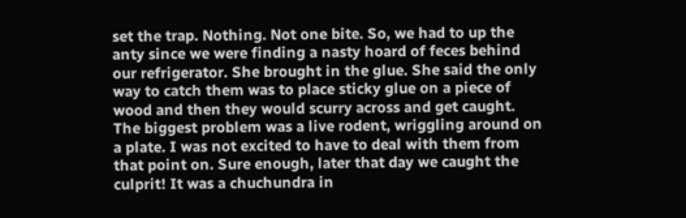set the trap. Nothing. Not one bite. So, we had to up the anty since we were finding a nasty hoard of feces behind our refrigerator. She brought in the glue. She said the only way to catch them was to place sticky glue on a piece of wood and then they would scurry across and get caught. The biggest problem was a live rodent, wriggling around on a plate. I was not excited to have to deal with them from that point on. Sure enough, later that day we caught the culprit! It was a chuchundra in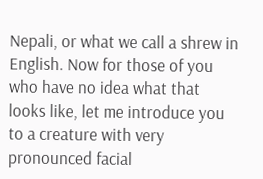Nepali, or what we call a shrew in English. Now for those of you who have no idea what that looks like, let me introduce you to a creature with very pronounced facial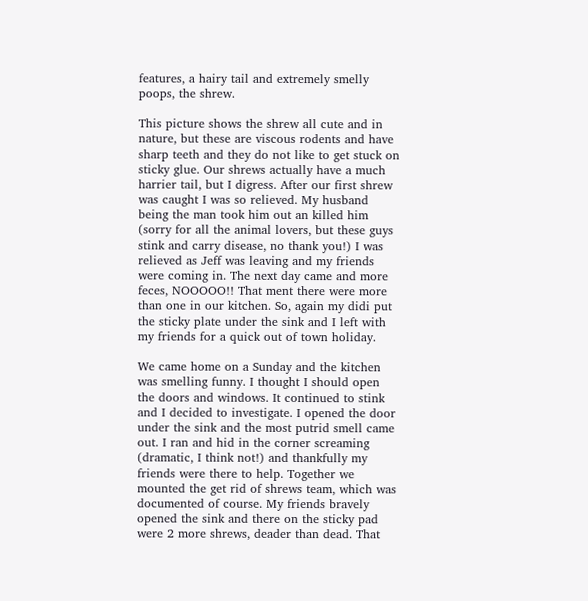features, a hairy tail and extremely smelly poops, the shrew.

This picture shows the shrew all cute and in nature, but these are viscous rodents and have sharp teeth and they do not like to get stuck on sticky glue. Our shrews actually have a much harrier tail, but I digress. After our first shrew was caught I was so relieved. My husband being the man took him out an killed him (sorry for all the animal lovers, but these guys stink and carry disease, no thank you!) I was relieved as Jeff was leaving and my friends were coming in. The next day came and more feces, NOOOOO!! That ment there were more than one in our kitchen. So, again my didi put the sticky plate under the sink and I left with my friends for a quick out of town holiday.

We came home on a Sunday and the kitchen was smelling funny. I thought I should open the doors and windows. It continued to stink and I decided to investigate. I opened the door under the sink and the most putrid smell came out. I ran and hid in the corner screaming (dramatic, I think not!) and thankfully my friends were there to help. Together we mounted the get rid of shrews team, which was documented of course. My friends bravely opened the sink and there on the sticky pad were 2 more shrews, deader than dead. That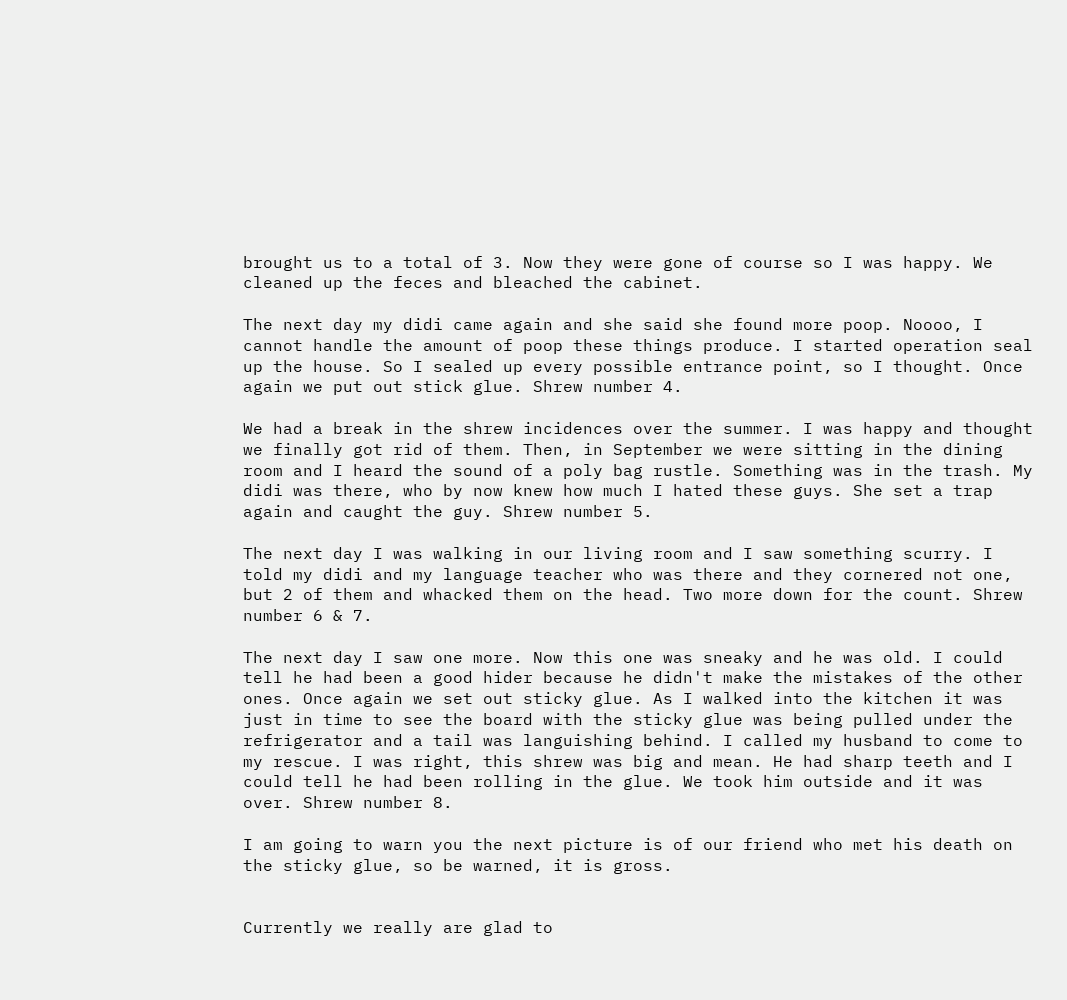brought us to a total of 3. Now they were gone of course so I was happy. We cleaned up the feces and bleached the cabinet.

The next day my didi came again and she said she found more poop. Noooo, I cannot handle the amount of poop these things produce. I started operation seal up the house. So I sealed up every possible entrance point, so I thought. Once again we put out stick glue. Shrew number 4.

We had a break in the shrew incidences over the summer. I was happy and thought we finally got rid of them. Then, in September we were sitting in the dining room and I heard the sound of a poly bag rustle. Something was in the trash. My didi was there, who by now knew how much I hated these guys. She set a trap again and caught the guy. Shrew number 5.

The next day I was walking in our living room and I saw something scurry. I told my didi and my language teacher who was there and they cornered not one, but 2 of them and whacked them on the head. Two more down for the count. Shrew number 6 & 7.

The next day I saw one more. Now this one was sneaky and he was old. I could tell he had been a good hider because he didn't make the mistakes of the other ones. Once again we set out sticky glue. As I walked into the kitchen it was just in time to see the board with the sticky glue was being pulled under the refrigerator and a tail was languishing behind. I called my husband to come to my rescue. I was right, this shrew was big and mean. He had sharp teeth and I could tell he had been rolling in the glue. We took him outside and it was over. Shrew number 8.

I am going to warn you the next picture is of our friend who met his death on the sticky glue, so be warned, it is gross.


Currently we really are glad to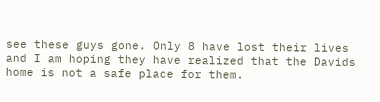see these guys gone. Only 8 have lost their lives and I am hoping they have realized that the Davids home is not a safe place for them.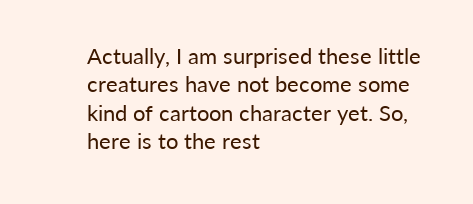Actually, I am surprised these little creatures have not become some kind of cartoon character yet. So, here is to the rest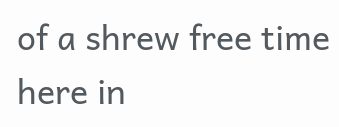of a shrew free time here in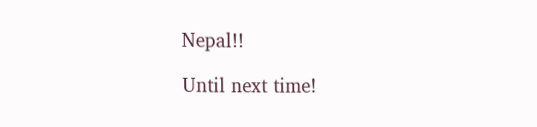Nepal!!

Until next time!